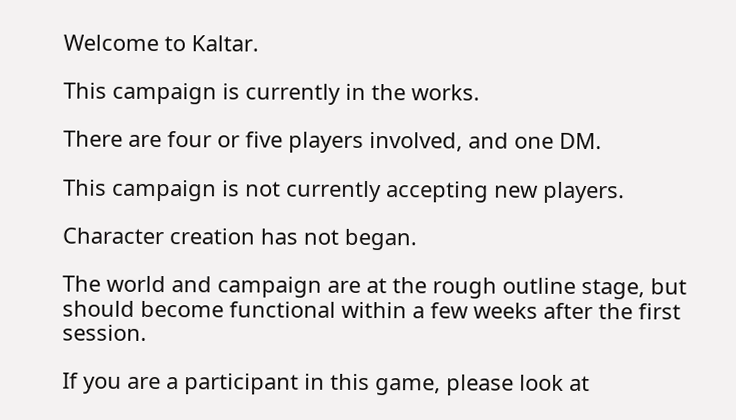Welcome to Kaltar.

This campaign is currently in the works.

There are four or five players involved, and one DM.

This campaign is not currently accepting new players.

Character creation has not began.

The world and campaign are at the rough outline stage, but should become functional within a few weeks after the first session.

If you are a participant in this game, please look at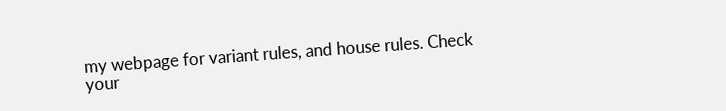my webpage for variant rules, and house rules. Check your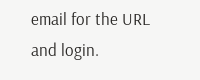email for the URL and login.